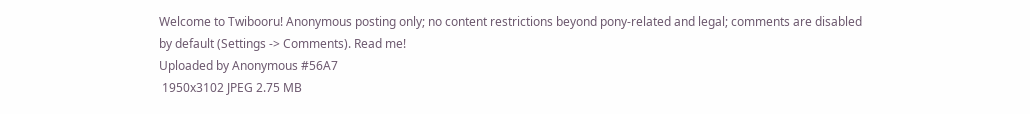Welcome to Twibooru! Anonymous posting only; no content restrictions beyond pony-related and legal; comments are disabled by default (Settings -> Comments). Read me!
Uploaded by Anonymous #56A7
 1950x3102 JPEG 2.75 MB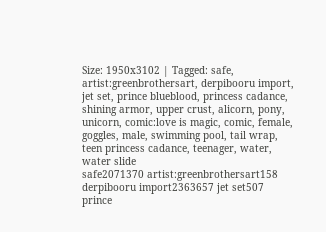Size: 1950x3102 | Tagged: safe, artist:greenbrothersart, derpibooru import, jet set, prince blueblood, princess cadance, shining armor, upper crust, alicorn, pony, unicorn, comic:love is magic, comic, female, goggles, male, swimming pool, tail wrap, teen princess cadance, teenager, water, water slide
safe2071370 artist:greenbrothersart158 derpibooru import2363657 jet set507 prince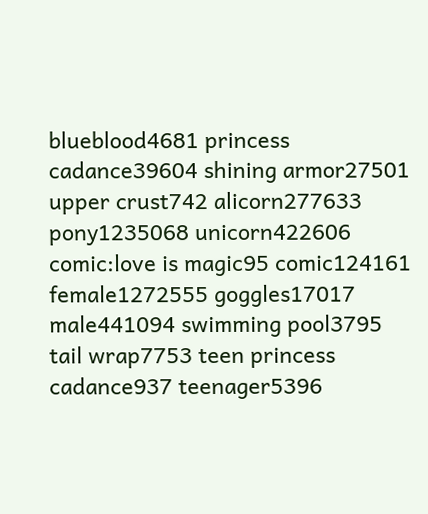blueblood4681 princess cadance39604 shining armor27501 upper crust742 alicorn277633 pony1235068 unicorn422606 comic:love is magic95 comic124161 female1272555 goggles17017 male441094 swimming pool3795 tail wrap7753 teen princess cadance937 teenager5396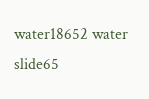water18652 water slide65